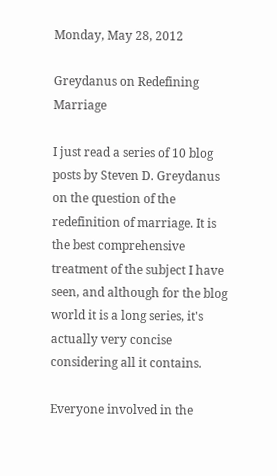Monday, May 28, 2012

Greydanus on Redefining Marriage

I just read a series of 10 blog posts by Steven D. Greydanus on the question of the redefinition of marriage. It is the best comprehensive treatment of the subject I have seen, and although for the blog world it is a long series, it's actually very concise considering all it contains.

Everyone involved in the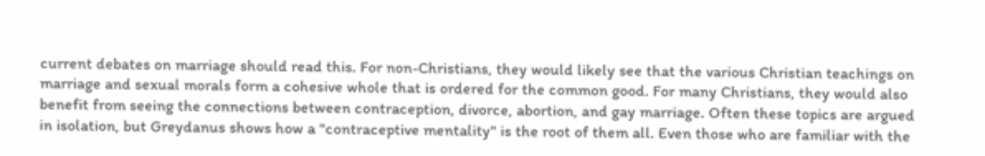current debates on marriage should read this. For non-Christians, they would likely see that the various Christian teachings on marriage and sexual morals form a cohesive whole that is ordered for the common good. For many Christians, they would also benefit from seeing the connections between contraception, divorce, abortion, and gay marriage. Often these topics are argued in isolation, but Greydanus shows how a "contraceptive mentality" is the root of them all. Even those who are familiar with the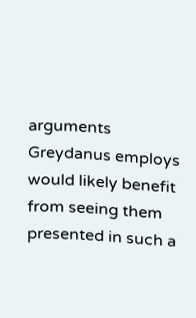arguments Greydanus employs would likely benefit from seeing them presented in such a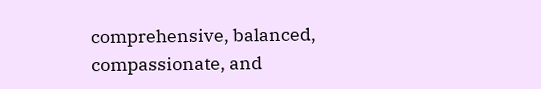comprehensive, balanced, compassionate, and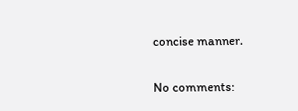concise manner.

No comments: